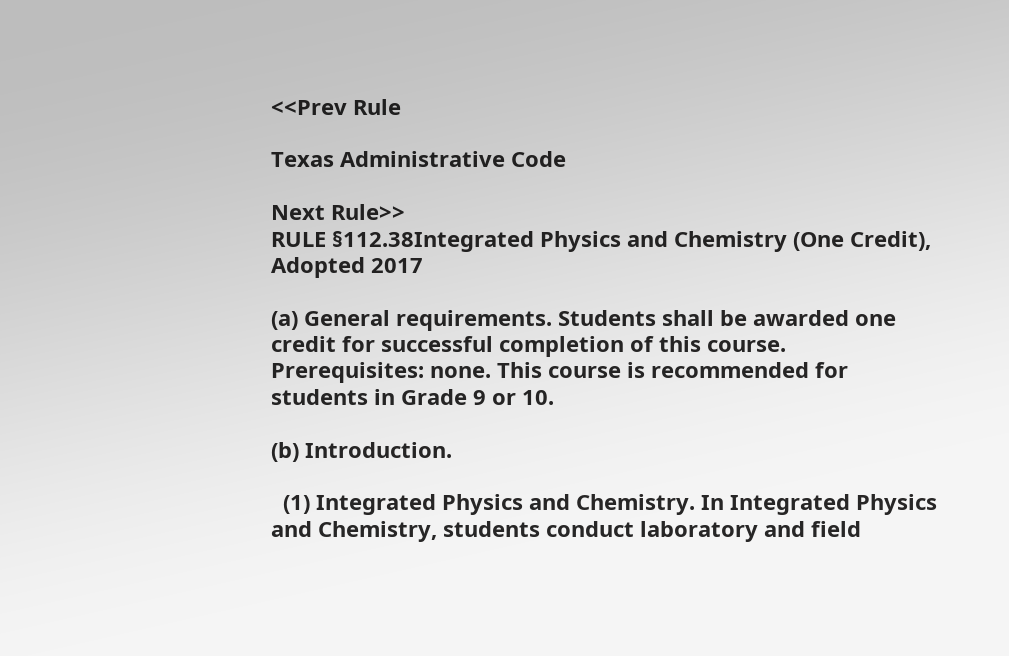<<Prev Rule

Texas Administrative Code

Next Rule>>
RULE §112.38Integrated Physics and Chemistry (One Credit), Adopted 2017

(a) General requirements. Students shall be awarded one credit for successful completion of this course. Prerequisites: none. This course is recommended for students in Grade 9 or 10.

(b) Introduction.

  (1) Integrated Physics and Chemistry. In Integrated Physics and Chemistry, students conduct laboratory and field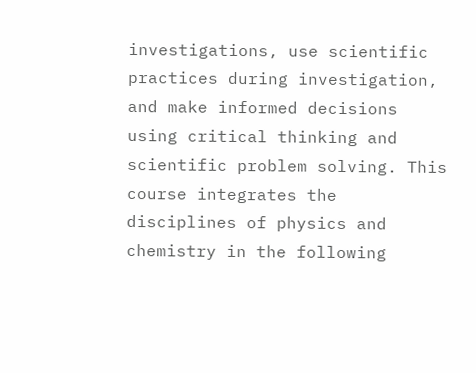investigations, use scientific practices during investigation, and make informed decisions using critical thinking and scientific problem solving. This course integrates the disciplines of physics and chemistry in the following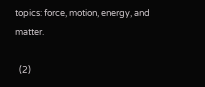topics: force, motion, energy, and matter.

  (2)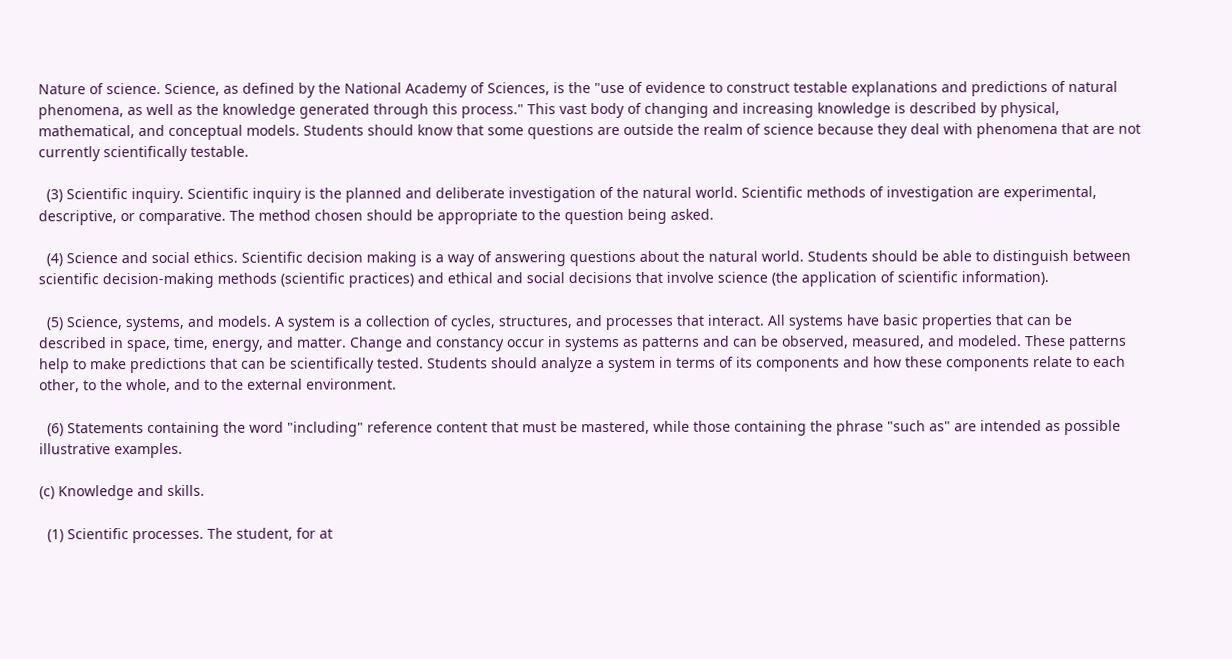Nature of science. Science, as defined by the National Academy of Sciences, is the "use of evidence to construct testable explanations and predictions of natural phenomena, as well as the knowledge generated through this process." This vast body of changing and increasing knowledge is described by physical, mathematical, and conceptual models. Students should know that some questions are outside the realm of science because they deal with phenomena that are not currently scientifically testable.

  (3) Scientific inquiry. Scientific inquiry is the planned and deliberate investigation of the natural world. Scientific methods of investigation are experimental, descriptive, or comparative. The method chosen should be appropriate to the question being asked.

  (4) Science and social ethics. Scientific decision making is a way of answering questions about the natural world. Students should be able to distinguish between scientific decision-making methods (scientific practices) and ethical and social decisions that involve science (the application of scientific information).

  (5) Science, systems, and models. A system is a collection of cycles, structures, and processes that interact. All systems have basic properties that can be described in space, time, energy, and matter. Change and constancy occur in systems as patterns and can be observed, measured, and modeled. These patterns help to make predictions that can be scientifically tested. Students should analyze a system in terms of its components and how these components relate to each other, to the whole, and to the external environment.

  (6) Statements containing the word "including" reference content that must be mastered, while those containing the phrase "such as" are intended as possible illustrative examples.

(c) Knowledge and skills.

  (1) Scientific processes. The student, for at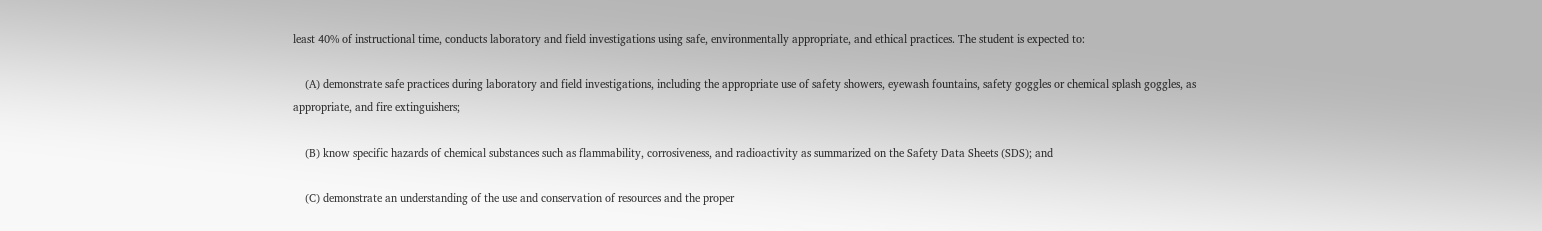least 40% of instructional time, conducts laboratory and field investigations using safe, environmentally appropriate, and ethical practices. The student is expected to:

    (A) demonstrate safe practices during laboratory and field investigations, including the appropriate use of safety showers, eyewash fountains, safety goggles or chemical splash goggles, as appropriate, and fire extinguishers;

    (B) know specific hazards of chemical substances such as flammability, corrosiveness, and radioactivity as summarized on the Safety Data Sheets (SDS); and

    (C) demonstrate an understanding of the use and conservation of resources and the proper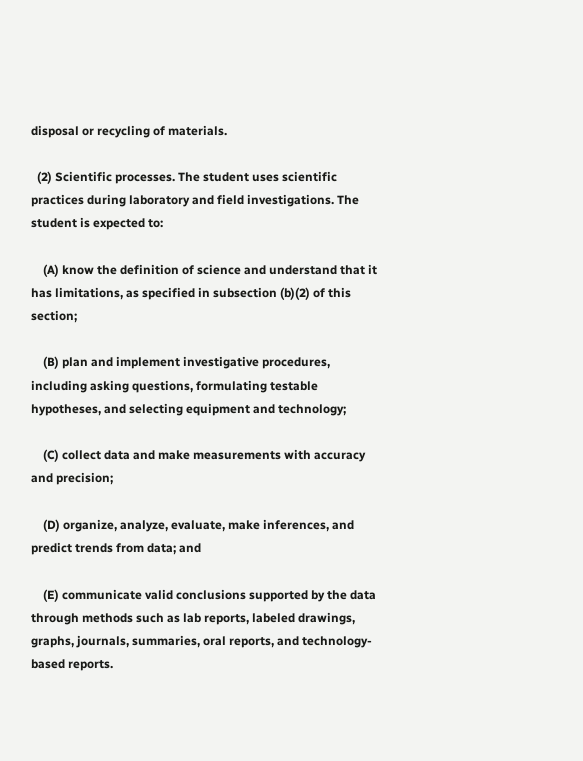disposal or recycling of materials.

  (2) Scientific processes. The student uses scientific practices during laboratory and field investigations. The student is expected to:

    (A) know the definition of science and understand that it has limitations, as specified in subsection (b)(2) of this section;

    (B) plan and implement investigative procedures, including asking questions, formulating testable hypotheses, and selecting equipment and technology;

    (C) collect data and make measurements with accuracy and precision;

    (D) organize, analyze, evaluate, make inferences, and predict trends from data; and

    (E) communicate valid conclusions supported by the data through methods such as lab reports, labeled drawings, graphs, journals, summaries, oral reports, and technology-based reports.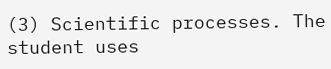(3) Scientific processes. The student uses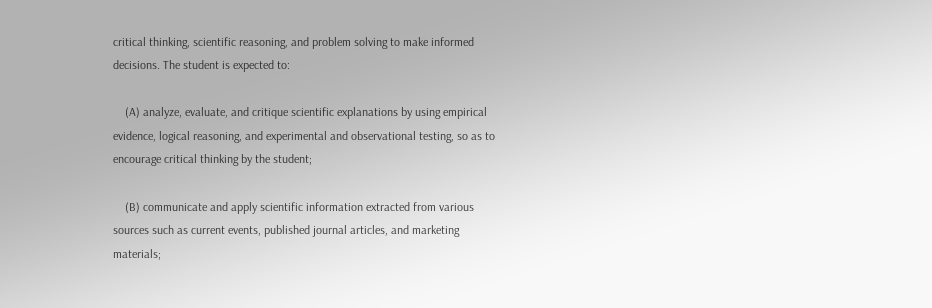critical thinking, scientific reasoning, and problem solving to make informed decisions. The student is expected to:

    (A) analyze, evaluate, and critique scientific explanations by using empirical evidence, logical reasoning, and experimental and observational testing, so as to encourage critical thinking by the student;

    (B) communicate and apply scientific information extracted from various sources such as current events, published journal articles, and marketing materials;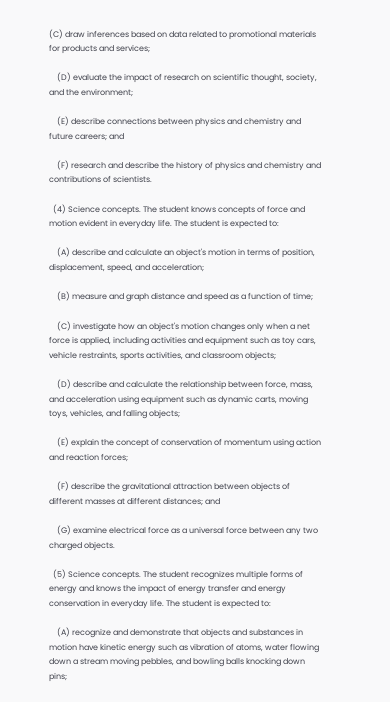(C) draw inferences based on data related to promotional materials for products and services;

    (D) evaluate the impact of research on scientific thought, society, and the environment;

    (E) describe connections between physics and chemistry and future careers; and

    (F) research and describe the history of physics and chemistry and contributions of scientists.

  (4) Science concepts. The student knows concepts of force and motion evident in everyday life. The student is expected to:

    (A) describe and calculate an object's motion in terms of position, displacement, speed, and acceleration;

    (B) measure and graph distance and speed as a function of time;

    (C) investigate how an object's motion changes only when a net force is applied, including activities and equipment such as toy cars, vehicle restraints, sports activities, and classroom objects;

    (D) describe and calculate the relationship between force, mass, and acceleration using equipment such as dynamic carts, moving toys, vehicles, and falling objects;

    (E) explain the concept of conservation of momentum using action and reaction forces;

    (F) describe the gravitational attraction between objects of different masses at different distances; and

    (G) examine electrical force as a universal force between any two charged objects.

  (5) Science concepts. The student recognizes multiple forms of energy and knows the impact of energy transfer and energy conservation in everyday life. The student is expected to:

    (A) recognize and demonstrate that objects and substances in motion have kinetic energy such as vibration of atoms, water flowing down a stream moving pebbles, and bowling balls knocking down pins;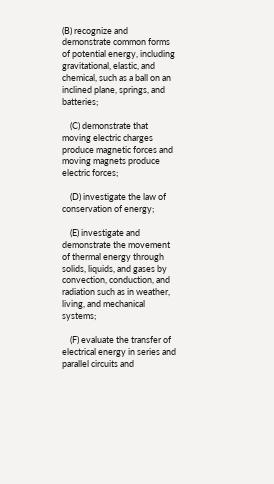(B) recognize and demonstrate common forms of potential energy, including gravitational, elastic, and chemical, such as a ball on an inclined plane, springs, and batteries;

    (C) demonstrate that moving electric charges produce magnetic forces and moving magnets produce electric forces;

    (D) investigate the law of conservation of energy;

    (E) investigate and demonstrate the movement of thermal energy through solids, liquids, and gases by convection, conduction, and radiation such as in weather, living, and mechanical systems;

    (F) evaluate the transfer of electrical energy in series and parallel circuits and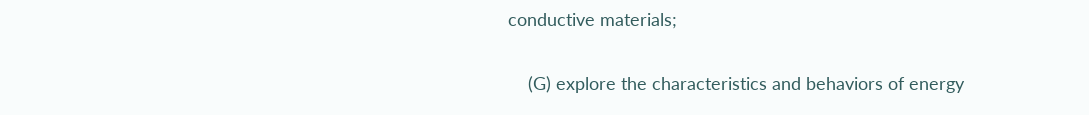conductive materials;

    (G) explore the characteristics and behaviors of energy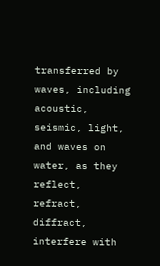transferred by waves, including acoustic, seismic, light, and waves on water, as they reflect, refract, diffract, interfere with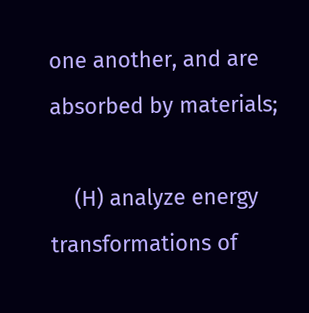one another, and are absorbed by materials;

    (H) analyze energy transformations of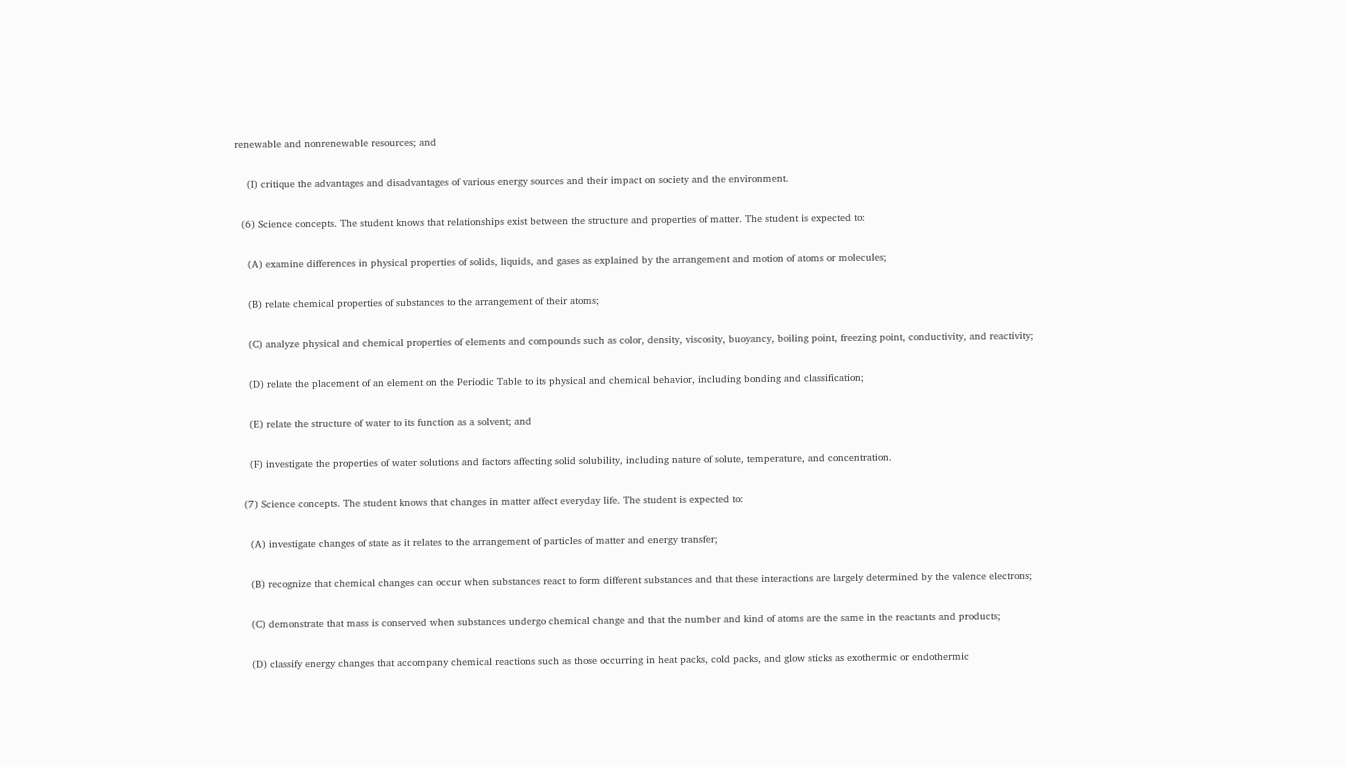renewable and nonrenewable resources; and

    (I) critique the advantages and disadvantages of various energy sources and their impact on society and the environment.

  (6) Science concepts. The student knows that relationships exist between the structure and properties of matter. The student is expected to:

    (A) examine differences in physical properties of solids, liquids, and gases as explained by the arrangement and motion of atoms or molecules;

    (B) relate chemical properties of substances to the arrangement of their atoms;

    (C) analyze physical and chemical properties of elements and compounds such as color, density, viscosity, buoyancy, boiling point, freezing point, conductivity, and reactivity;

    (D) relate the placement of an element on the Periodic Table to its physical and chemical behavior, including bonding and classification;

    (E) relate the structure of water to its function as a solvent; and

    (F) investigate the properties of water solutions and factors affecting solid solubility, including nature of solute, temperature, and concentration.

  (7) Science concepts. The student knows that changes in matter affect everyday life. The student is expected to:

    (A) investigate changes of state as it relates to the arrangement of particles of matter and energy transfer;

    (B) recognize that chemical changes can occur when substances react to form different substances and that these interactions are largely determined by the valence electrons;

    (C) demonstrate that mass is conserved when substances undergo chemical change and that the number and kind of atoms are the same in the reactants and products;

    (D) classify energy changes that accompany chemical reactions such as those occurring in heat packs, cold packs, and glow sticks as exothermic or endothermic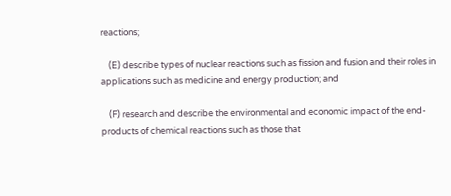reactions;

    (E) describe types of nuclear reactions such as fission and fusion and their roles in applications such as medicine and energy production; and

    (F) research and describe the environmental and economic impact of the end-products of chemical reactions such as those that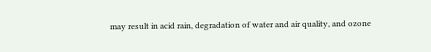may result in acid rain, degradation of water and air quality, and ozone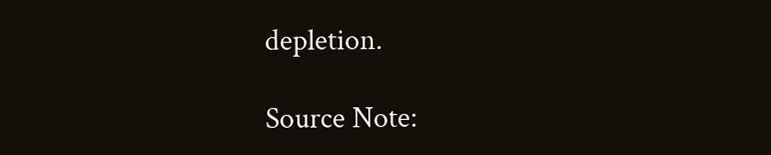depletion.

Source Note: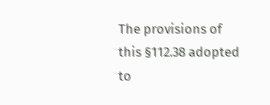The provisions of this §112.38 adopted to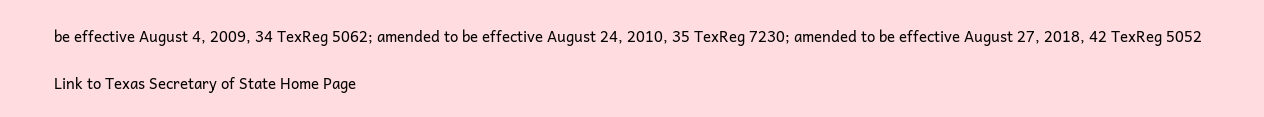be effective August 4, 2009, 34 TexReg 5062; amended to be effective August 24, 2010, 35 TexReg 7230; amended to be effective August 27, 2018, 42 TexReg 5052

Link to Texas Secretary of State Home Page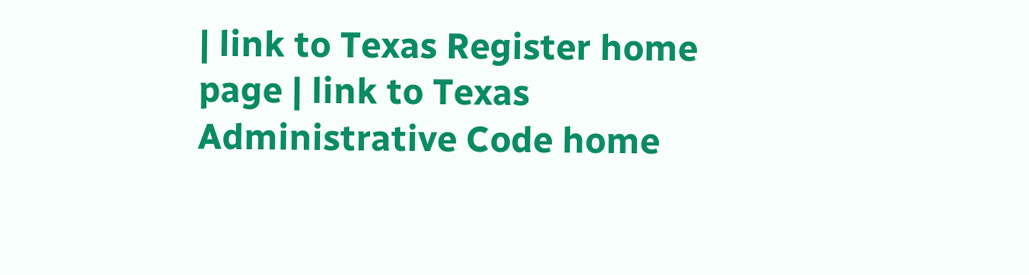| link to Texas Register home page | link to Texas Administrative Code home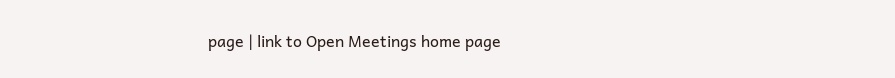page | link to Open Meetings home page